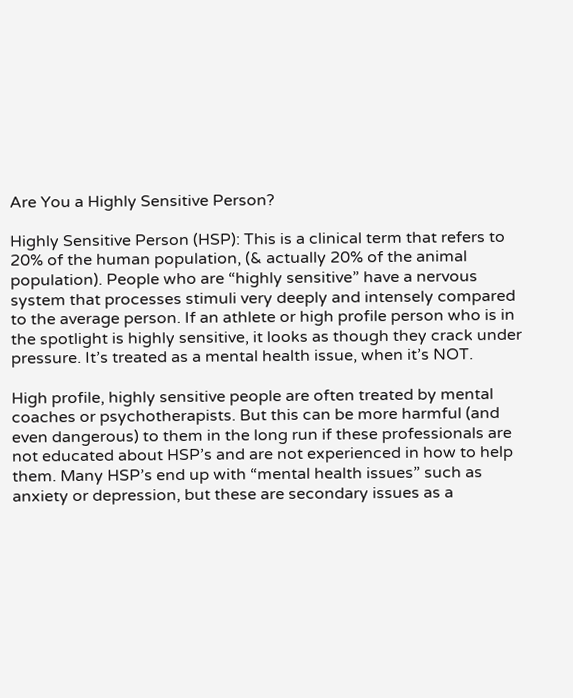Are You a Highly Sensitive Person?

Highly Sensitive Person (HSP): This is a clinical term that refers to 20% of the human population, (& actually 20% of the animal population). People who are “highly sensitive” have a nervous system that processes stimuli very deeply and intensely compared to the average person. If an athlete or high profile person who is in the spotlight is highly sensitive, it looks as though they crack under pressure. It’s treated as a mental health issue, when it’s NOT.

High profile, highly sensitive people are often treated by mental coaches or psychotherapists. But this can be more harmful (and even dangerous) to them in the long run if these professionals are not educated about HSP’s and are not experienced in how to help them. Many HSP’s end up with “mental health issues” such as anxiety or depression, but these are secondary issues as a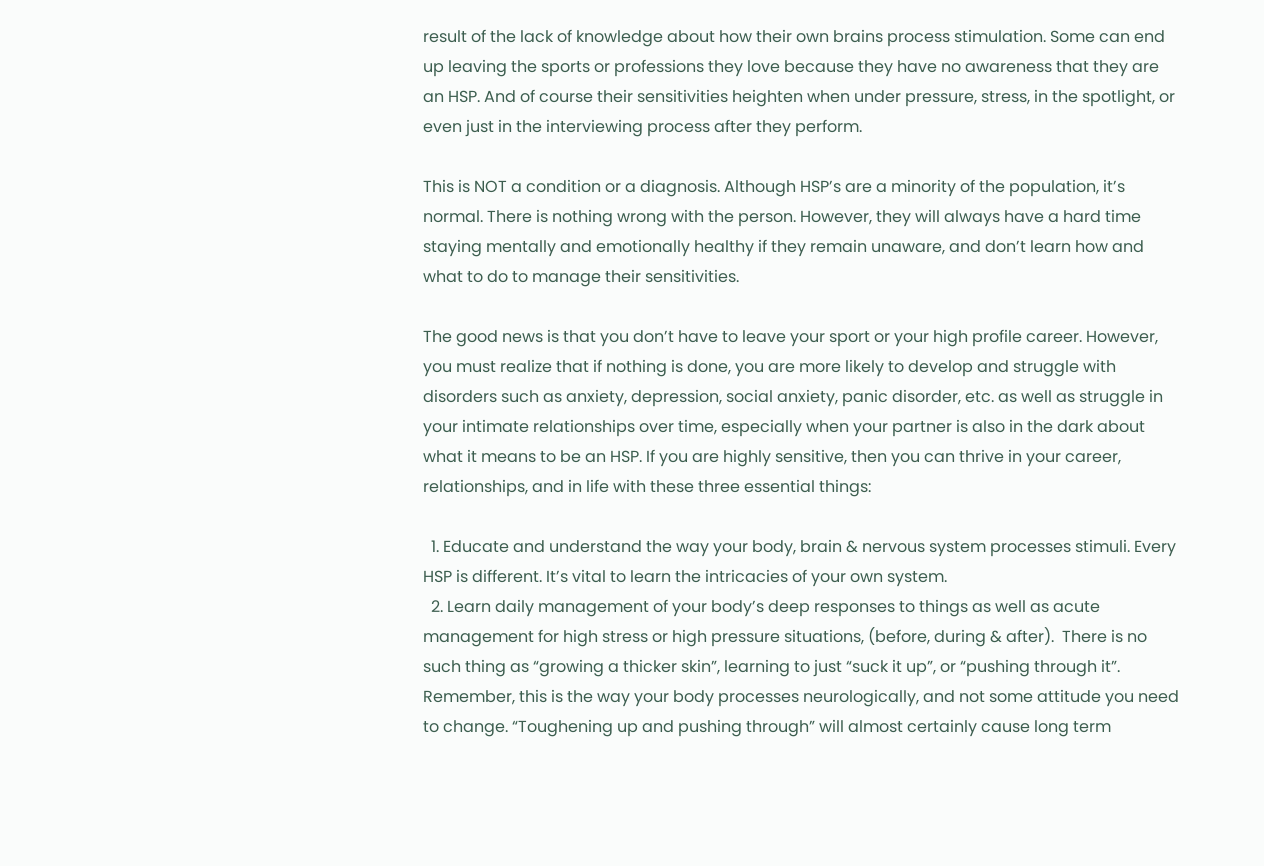result of the lack of knowledge about how their own brains process stimulation. Some can end up leaving the sports or professions they love because they have no awareness that they are an HSP. And of course their sensitivities heighten when under pressure, stress, in the spotlight, or even just in the interviewing process after they perform.

This is NOT a condition or a diagnosis. Although HSP’s are a minority of the population, it’s normal. There is nothing wrong with the person. However, they will always have a hard time staying mentally and emotionally healthy if they remain unaware, and don’t learn how and what to do to manage their sensitivities.

The good news is that you don’t have to leave your sport or your high profile career. However, you must realize that if nothing is done, you are more likely to develop and struggle with disorders such as anxiety, depression, social anxiety, panic disorder, etc. as well as struggle in your intimate relationships over time, especially when your partner is also in the dark about what it means to be an HSP. If you are highly sensitive, then you can thrive in your career, relationships, and in life with these three essential things:

  1. Educate and understand the way your body, brain & nervous system processes stimuli. Every HSP is different. It’s vital to learn the intricacies of your own system.
  2. Learn daily management of your body’s deep responses to things as well as acute management for high stress or high pressure situations, (before, during & after).  There is no such thing as “growing a thicker skin”, learning to just “suck it up”, or “pushing through it”. Remember, this is the way your body processes neurologically, and not some attitude you need to change. “Toughening up and pushing through” will almost certainly cause long term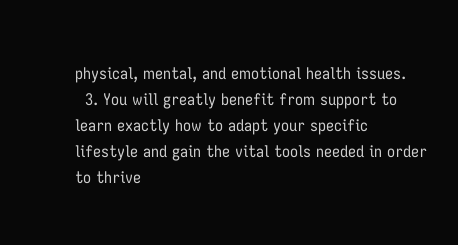physical, mental, and emotional health issues.
  3. You will greatly benefit from support to learn exactly how to adapt your specific lifestyle and gain the vital tools needed in order to thrive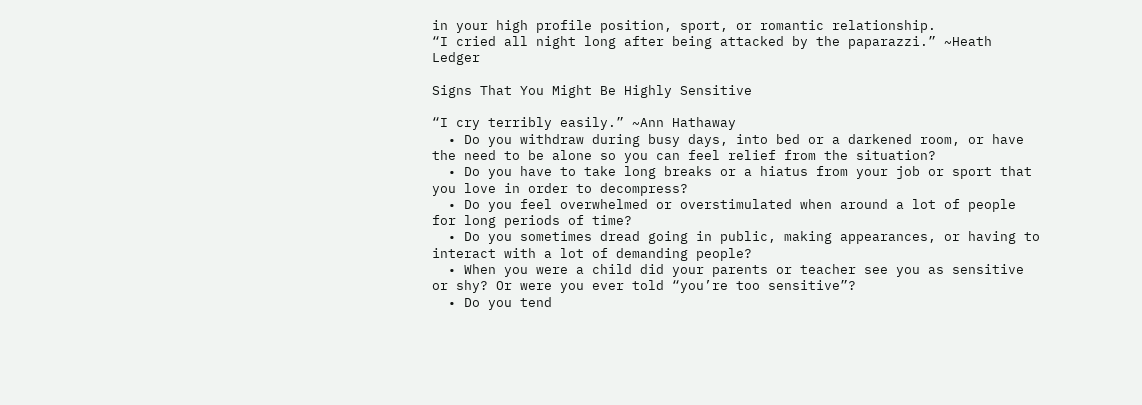in your high profile position, sport, or romantic relationship.
“I cried all night long after being attacked by the paparazzi.” ~Heath Ledger

Signs That You Might Be Highly Sensitive

“I cry terribly easily.” ~Ann Hathaway
  • Do you withdraw during busy days, into bed or a darkened room, or have the need to be alone so you can feel relief from the situation?
  • Do you have to take long breaks or a hiatus from your job or sport that you love in order to decompress?
  • Do you feel overwhelmed or overstimulated when around a lot of people for long periods of time?
  • Do you sometimes dread going in public, making appearances, or having to interact with a lot of demanding people?
  • When you were a child did your parents or teacher see you as sensitive or shy? Or were you ever told “you’re too sensitive”?
  • Do you tend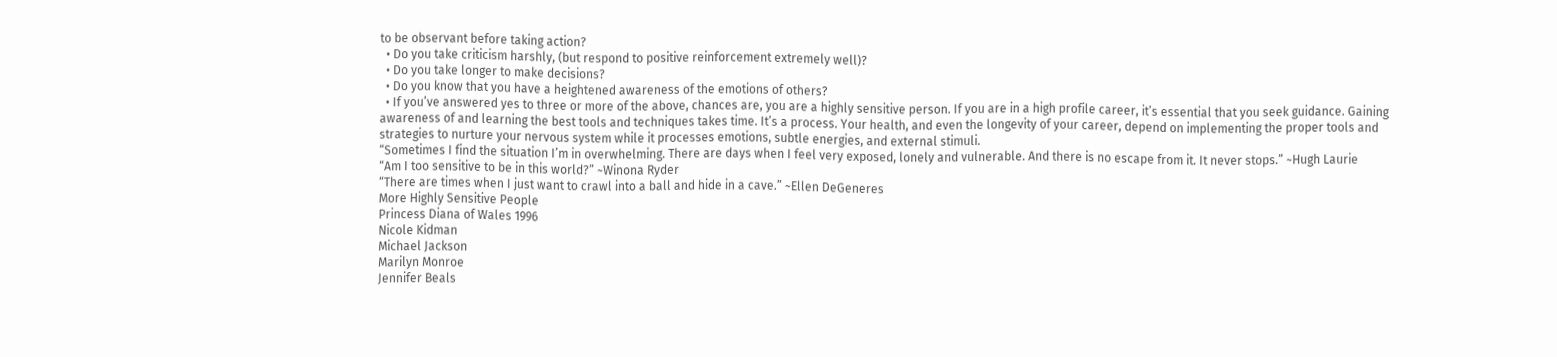to be observant before taking action?
  • Do you take criticism harshly, (but respond to positive reinforcement extremely well)?
  • Do you take longer to make decisions?
  • Do you know that you have a heightened awareness of the emotions of others?
  • If you’ve answered yes to three or more of the above, chances are, you are a highly sensitive person. If you are in a high profile career, it’s essential that you seek guidance. Gaining awareness of and learning the best tools and techniques takes time. It’s a process. Your health, and even the longevity of your career, depend on implementing the proper tools and strategies to nurture your nervous system while it processes emotions, subtle energies, and external stimuli.
“Sometimes I find the situation I’m in overwhelming. There are days when I feel very exposed, lonely and vulnerable. And there is no escape from it. It never stops.” ~Hugh Laurie
“Am I too sensitive to be in this world?” ~Winona Ryder
“There are times when I just want to crawl into a ball and hide in a cave.” ~Ellen DeGeneres
More Highly Sensitive People
Princess Diana of Wales 1996
Nicole Kidman
Michael Jackson
Marilyn Monroe
Jennifer Beals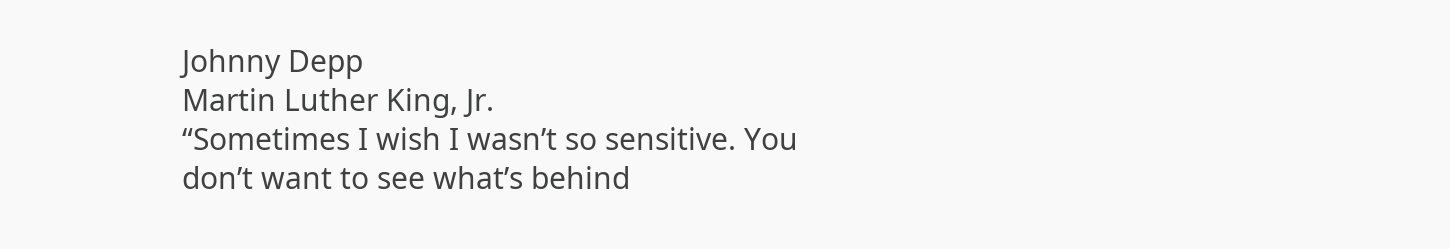Johnny Depp
Martin Luther King, Jr.
“Sometimes I wish I wasn’t so sensitive. You don’t want to see what’s behind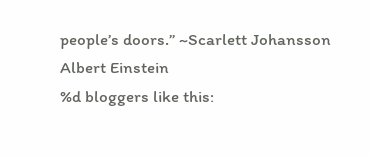people’s doors.” ~Scarlett Johansson
Albert Einstein
%d bloggers like this: